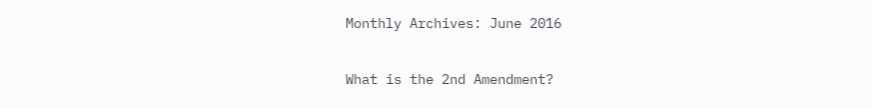Monthly Archives: June 2016

What is the 2nd Amendment?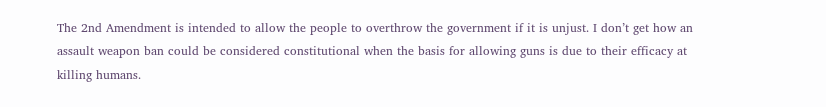The 2nd Amendment is intended to allow the people to overthrow the government if it is unjust. I don’t get how an assault weapon ban could be considered constitutional when the basis for allowing guns is due to their efficacy at killing humans.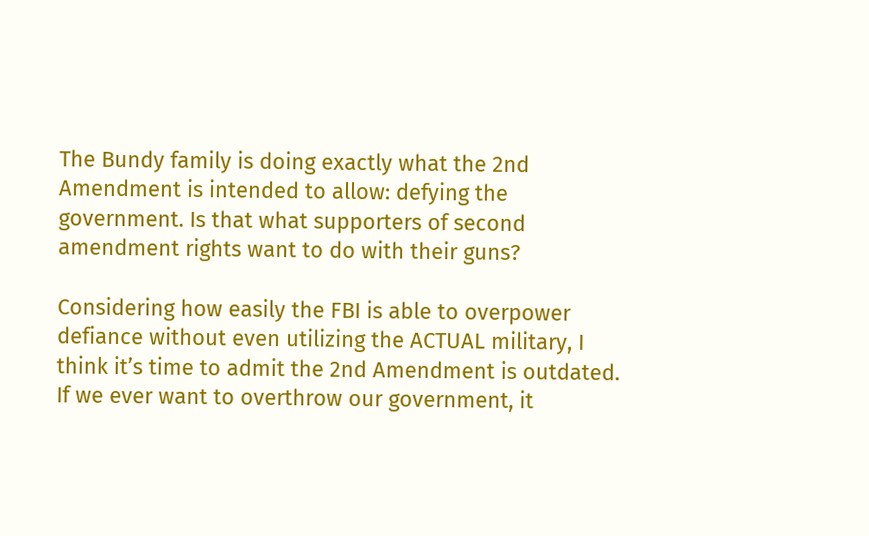The Bundy family is doing exactly what the 2nd Amendment is intended to allow: defying the government. Is that what supporters of second amendment rights want to do with their guns?

Considering how easily the FBI is able to overpower defiance without even utilizing the ACTUAL military, I think it’s time to admit the 2nd Amendment is outdated. If we ever want to overthrow our government, it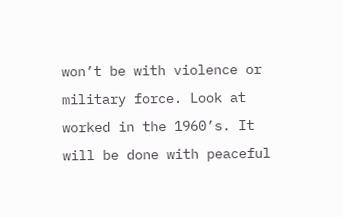won’t be with violence or military force. Look at worked in the 1960’s. It will be done with peaceful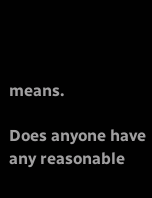means.

Does anyone have any reasonable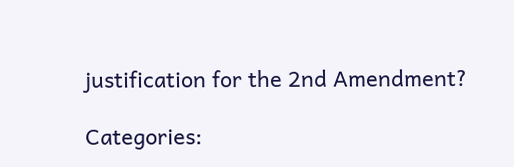justification for the 2nd Amendment?

Categories: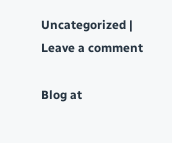Uncategorized | Leave a comment

Blog at